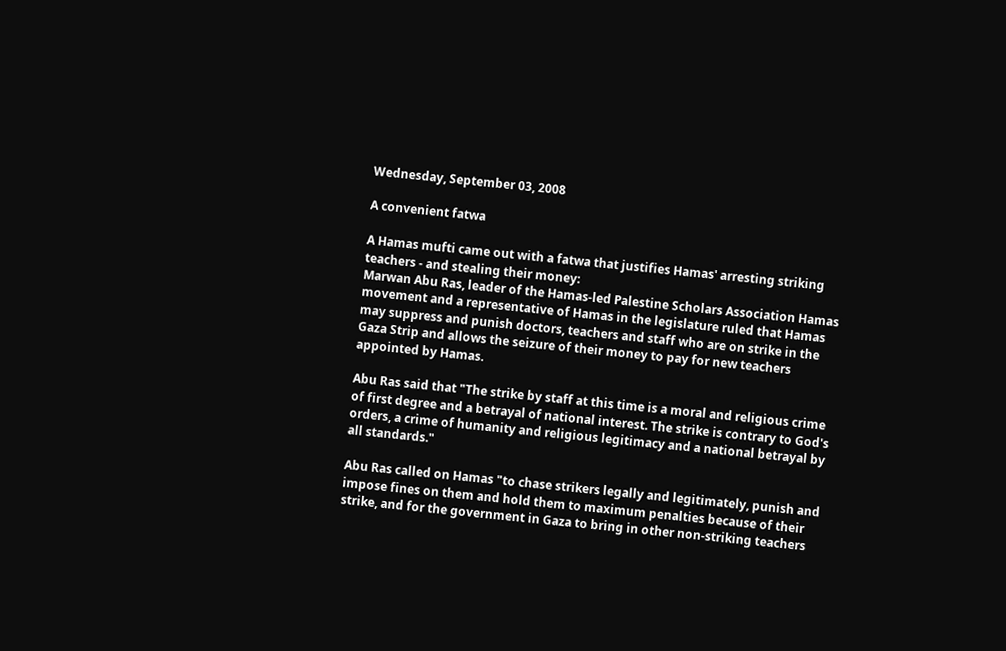Wednesday, September 03, 2008

A convenient fatwa

A Hamas mufti came out with a fatwa that justifies Hamas' arresting striking teachers - and stealing their money:
Marwan Abu Ras, leader of the Hamas-led Palestine Scholars Association Hamas movement and a representative of Hamas in the legislature ruled that Hamas may suppress and punish doctors, teachers and staff who are on strike in the Gaza Strip and allows the seizure of their money to pay for new teachers appointed by Hamas.

Abu Ras said that "The strike by staff at this time is a moral and religious crime of first degree and a betrayal of national interest. The strike is contrary to God's orders, a crime of humanity and religious legitimacy and a national betrayal by all standards."

Abu Ras called on Hamas "to chase strikers legally and legitimately, punish and impose fines on them and hold them to maximum penalties because of their strike, and for the government in Gaza to bring in other non-striking teachers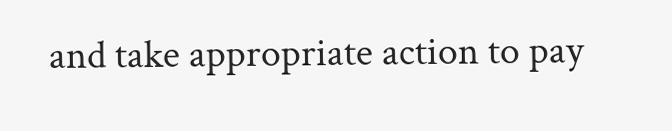and take appropriate action to pay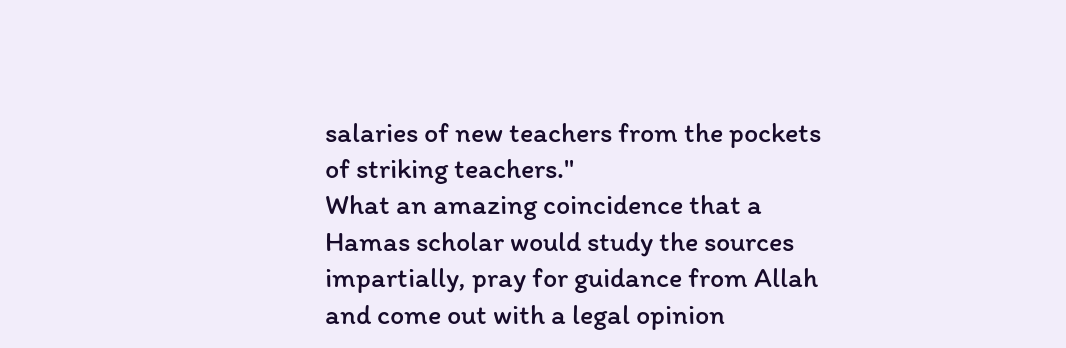salaries of new teachers from the pockets of striking teachers."
What an amazing coincidence that a Hamas scholar would study the sources impartially, pray for guidance from Allah and come out with a legal opinion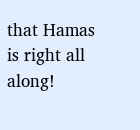that Hamas is right all along!